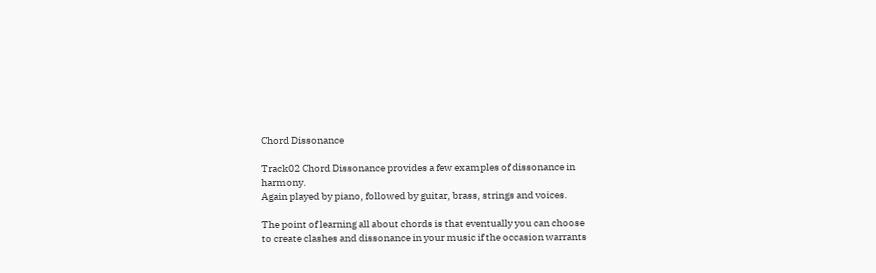Chord Dissonance

Track02 Chord Dissonance provides a few examples of dissonance in harmony.
Again played by piano, followed by guitar, brass, strings and voices.

The point of learning all about chords is that eventually you can choose
to create clashes and dissonance in your music if the occasion warrants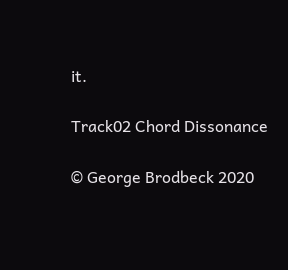it.

Track02 Chord Dissonance

© George Brodbeck 2020